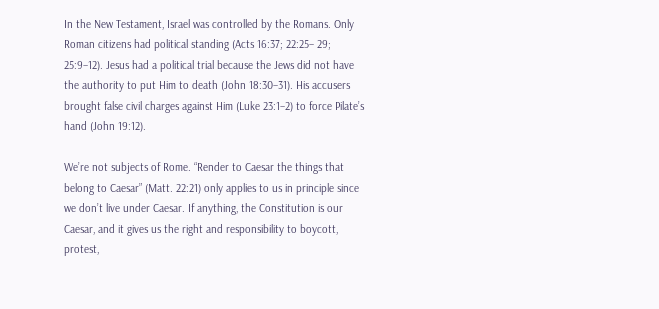In the New Testament, Israel was controlled by the Romans. Only Roman citizens had political standing (Acts 16:37; 22:25– 29; 25:9–12). Jesus had a political trial because the Jews did not have the authority to put Him to death (John 18:30–31). His accusers brought false civil charges against Him (Luke 23:1–2) to force Pilate’s hand (John 19:12).

We’re not subjects of Rome. “Render to Caesar the things that belong to Caesar” (Matt. 22:21) only applies to us in principle since we don’t live under Caesar. If anything, the Constitution is our Caesar, and it gives us the right and responsibility to boycott, protest,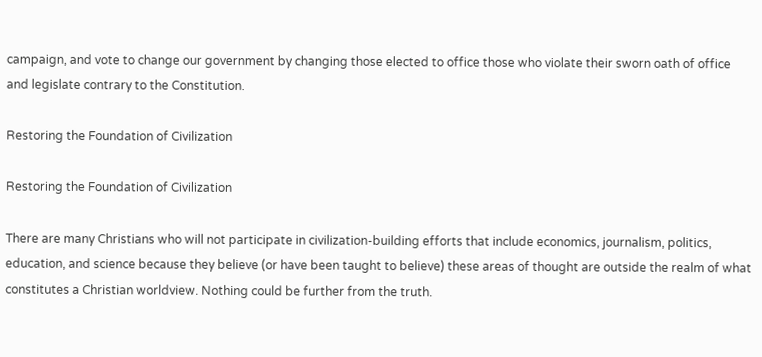campaign, and vote to change our government by changing those elected to office those who violate their sworn oath of office and legislate contrary to the Constitution.

Restoring the Foundation of Civilization

Restoring the Foundation of Civilization

There are many Christians who will not participate in civilization-building efforts that include economics, journalism, politics, education, and science because they believe (or have been taught to believe) these areas of thought are outside the realm of what constitutes a Christian worldview. Nothing could be further from the truth.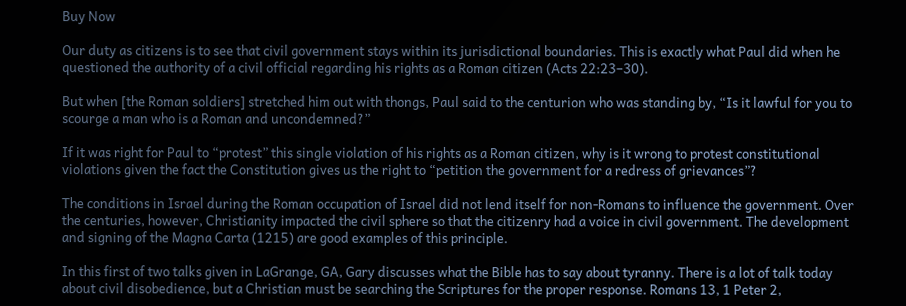Buy Now

Our duty as citizens is to see that civil government stays within its jurisdictional boundaries. This is exactly what Paul did when he questioned the authority of a civil official regarding his rights as a Roman citizen (Acts 22:23–30).

But when [the Roman soldiers] stretched him out with thongs, Paul said to the centurion who was standing by, “Is it lawful for you to scourge a man who is a Roman and uncondemned?”

If it was right for Paul to “protest” this single violation of his rights as a Roman citizen, why is it wrong to protest constitutional violations given the fact the Constitution gives us the right to “petition the government for a redress of grievances”?

The conditions in Israel during the Roman occupation of Israel did not lend itself for non-Romans to influence the government. Over the centuries, however, Christianity impacted the civil sphere so that the citizenry had a voice in civil government. The development and signing of the Magna Carta (1215) are good examples of this principle.

In this first of two talks given in LaGrange, GA, Gary discusses what the Bible has to say about tyranny. There is a lot of talk today about civil disobedience, but a Christian must be searching the Scriptures for the proper response. Romans 13, 1 Peter 2,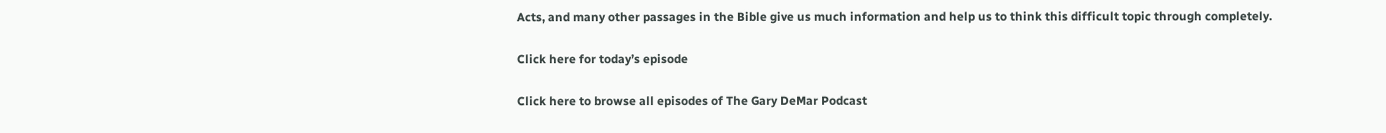Acts, and many other passages in the Bible give us much information and help us to think this difficult topic through completely.

Click here for today’s episode

Click here to browse all episodes of The Gary DeMar Podcast